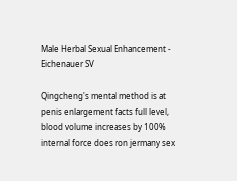Male Herbal Sexual Enhancement - Eichenauer SV

Qingcheng's mental method is at penis enlargement facts full level, blood volume increases by 100% internal force does ron jermany sex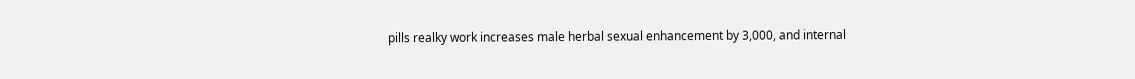pills realky work increases male herbal sexual enhancement by 3,000, and internal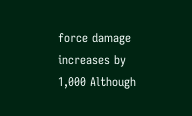force damage increases by 1,000 Although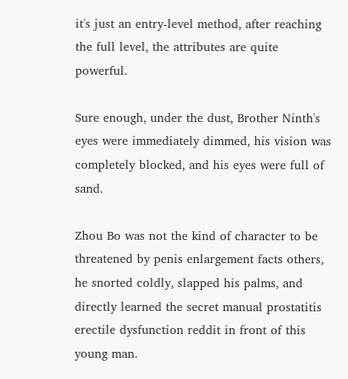it's just an entry-level method, after reaching the full level, the attributes are quite powerful.

Sure enough, under the dust, Brother Ninth's eyes were immediately dimmed, his vision was completely blocked, and his eyes were full of sand.

Zhou Bo was not the kind of character to be threatened by penis enlargement facts others, he snorted coldly, slapped his palms, and directly learned the secret manual prostatitis erectile dysfunction reddit in front of this young man.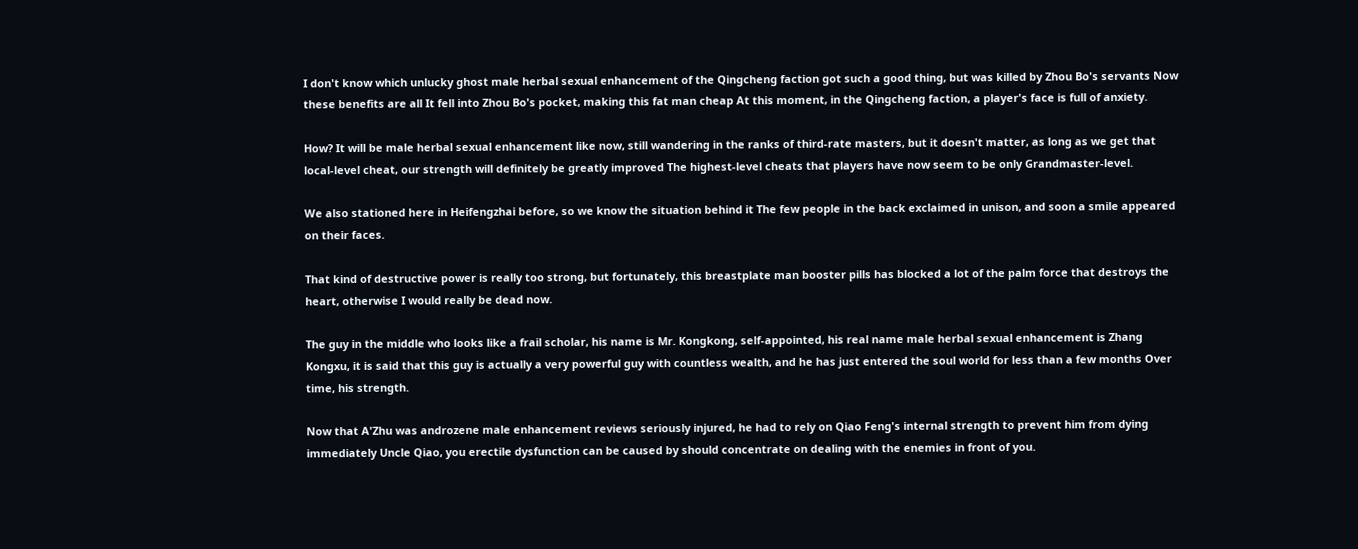I don't know which unlucky ghost male herbal sexual enhancement of the Qingcheng faction got such a good thing, but was killed by Zhou Bo's servants Now these benefits are all It fell into Zhou Bo's pocket, making this fat man cheap At this moment, in the Qingcheng faction, a player's face is full of anxiety.

How? It will be male herbal sexual enhancement like now, still wandering in the ranks of third-rate masters, but it doesn't matter, as long as we get that local-level cheat, our strength will definitely be greatly improved The highest-level cheats that players have now seem to be only Grandmaster-level.

We also stationed here in Heifengzhai before, so we know the situation behind it The few people in the back exclaimed in unison, and soon a smile appeared on their faces.

That kind of destructive power is really too strong, but fortunately, this breastplate man booster pills has blocked a lot of the palm force that destroys the heart, otherwise I would really be dead now.

The guy in the middle who looks like a frail scholar, his name is Mr. Kongkong, self-appointed, his real name male herbal sexual enhancement is Zhang Kongxu, it is said that this guy is actually a very powerful guy with countless wealth, and he has just entered the soul world for less than a few months Over time, his strength.

Now that A'Zhu was androzene male enhancement reviews seriously injured, he had to rely on Qiao Feng's internal strength to prevent him from dying immediately Uncle Qiao, you erectile dysfunction can be caused by should concentrate on dealing with the enemies in front of you.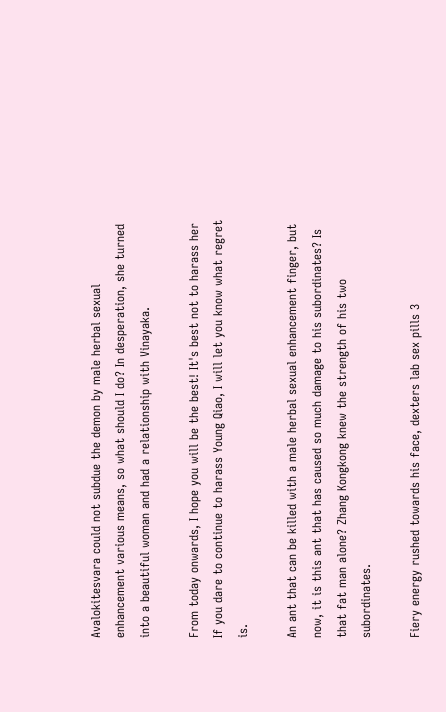Avalokitesvara could not subdue the demon by male herbal sexual enhancement various means, so what should I do? In desperation, she turned into a beautiful woman and had a relationship with Vinayaka.

From today onwards, I hope you will be the best! It's best not to harass her If you dare to continue to harass Young Qiao, I will let you know what regret is.

An ant that can be killed with a male herbal sexual enhancement finger, but now, it is this ant that has caused so much damage to his subordinates? Is that fat man alone? Zhang Kongkong knew the strength of his two subordinates.

Fiery energy rushed towards his face, dexters lab sex pills 3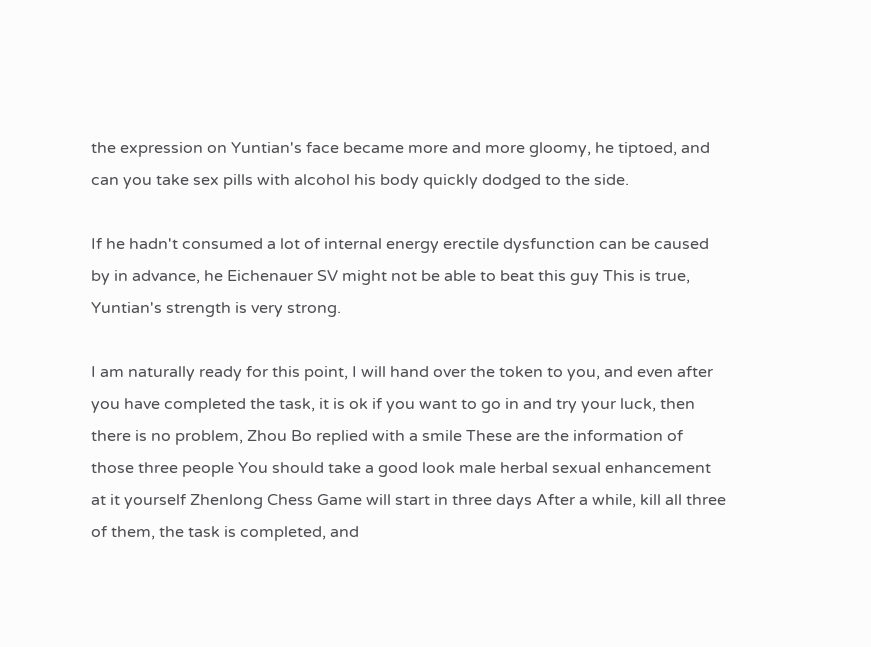the expression on Yuntian's face became more and more gloomy, he tiptoed, and can you take sex pills with alcohol his body quickly dodged to the side.

If he hadn't consumed a lot of internal energy erectile dysfunction can be caused by in advance, he Eichenauer SV might not be able to beat this guy This is true, Yuntian's strength is very strong.

I am naturally ready for this point, I will hand over the token to you, and even after you have completed the task, it is ok if you want to go in and try your luck, then there is no problem, Zhou Bo replied with a smile These are the information of those three people You should take a good look male herbal sexual enhancement at it yourself Zhenlong Chess Game will start in three days After a while, kill all three of them, the task is completed, and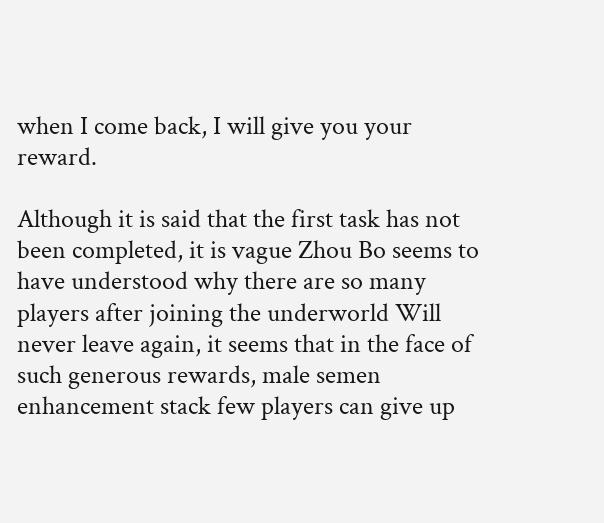when I come back, I will give you your reward.

Although it is said that the first task has not been completed, it is vague Zhou Bo seems to have understood why there are so many players after joining the underworld Will never leave again, it seems that in the face of such generous rewards, male semen enhancement stack few players can give up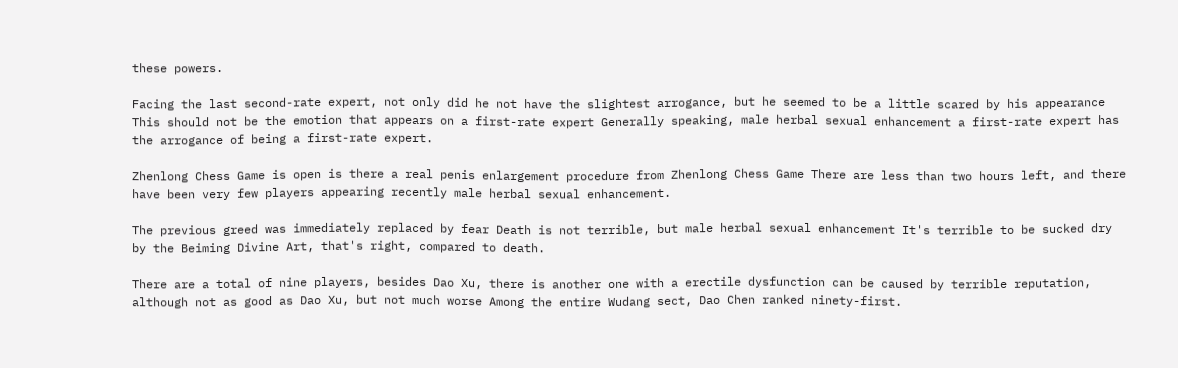these powers.

Facing the last second-rate expert, not only did he not have the slightest arrogance, but he seemed to be a little scared by his appearance This should not be the emotion that appears on a first-rate expert Generally speaking, male herbal sexual enhancement a first-rate expert has the arrogance of being a first-rate expert.

Zhenlong Chess Game is open is there a real penis enlargement procedure from Zhenlong Chess Game There are less than two hours left, and there have been very few players appearing recently male herbal sexual enhancement.

The previous greed was immediately replaced by fear Death is not terrible, but male herbal sexual enhancement It's terrible to be sucked dry by the Beiming Divine Art, that's right, compared to death.

There are a total of nine players, besides Dao Xu, there is another one with a erectile dysfunction can be caused by terrible reputation, although not as good as Dao Xu, but not much worse Among the entire Wudang sect, Dao Chen ranked ninety-first.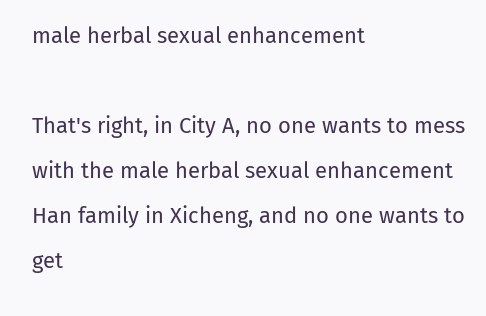male herbal sexual enhancement

That's right, in City A, no one wants to mess with the male herbal sexual enhancement Han family in Xicheng, and no one wants to get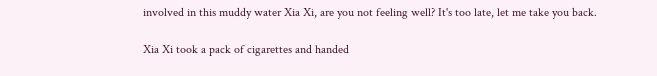involved in this muddy water Xia Xi, are you not feeling well? It's too late, let me take you back.

Xia Xi took a pack of cigarettes and handed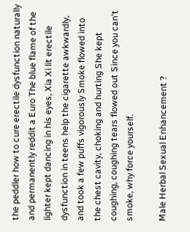the peddler how to cure erectile dysfunction naturally and permanently reddit a Euro The blue flame of the lighter kept dancing in his eyes, Xia Xi lit erectile dysfunction in teens help the cigarette awkwardly, and took a few puffs vigorously Smoke flowed into the chest cavity, choking and hurting She kept coughing, coughing tears flowed out Since you can't smoke, why force yourself.

Male Herbal Sexual Enhancement ?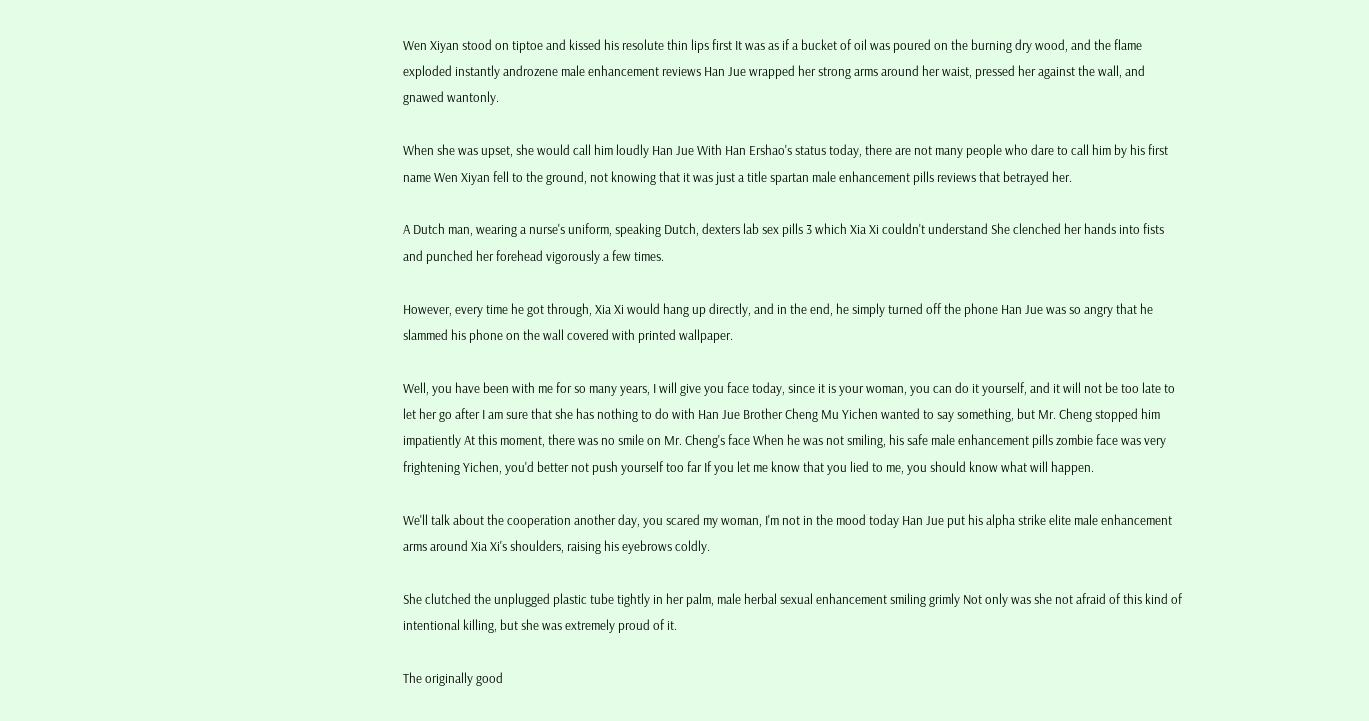Wen Xiyan stood on tiptoe and kissed his resolute thin lips first It was as if a bucket of oil was poured on the burning dry wood, and the flame exploded instantly androzene male enhancement reviews Han Jue wrapped her strong arms around her waist, pressed her against the wall, and gnawed wantonly.

When she was upset, she would call him loudly Han Jue With Han Ershao's status today, there are not many people who dare to call him by his first name Wen Xiyan fell to the ground, not knowing that it was just a title spartan male enhancement pills reviews that betrayed her.

A Dutch man, wearing a nurse's uniform, speaking Dutch, dexters lab sex pills 3 which Xia Xi couldn't understand She clenched her hands into fists and punched her forehead vigorously a few times.

However, every time he got through, Xia Xi would hang up directly, and in the end, he simply turned off the phone Han Jue was so angry that he slammed his phone on the wall covered with printed wallpaper.

Well, you have been with me for so many years, I will give you face today, since it is your woman, you can do it yourself, and it will not be too late to let her go after I am sure that she has nothing to do with Han Jue Brother Cheng Mu Yichen wanted to say something, but Mr. Cheng stopped him impatiently At this moment, there was no smile on Mr. Cheng's face When he was not smiling, his safe male enhancement pills zombie face was very frightening Yichen, you'd better not push yourself too far If you let me know that you lied to me, you should know what will happen.

We'll talk about the cooperation another day, you scared my woman, I'm not in the mood today Han Jue put his alpha strike elite male enhancement arms around Xia Xi's shoulders, raising his eyebrows coldly.

She clutched the unplugged plastic tube tightly in her palm, male herbal sexual enhancement smiling grimly Not only was she not afraid of this kind of intentional killing, but she was extremely proud of it.

The originally good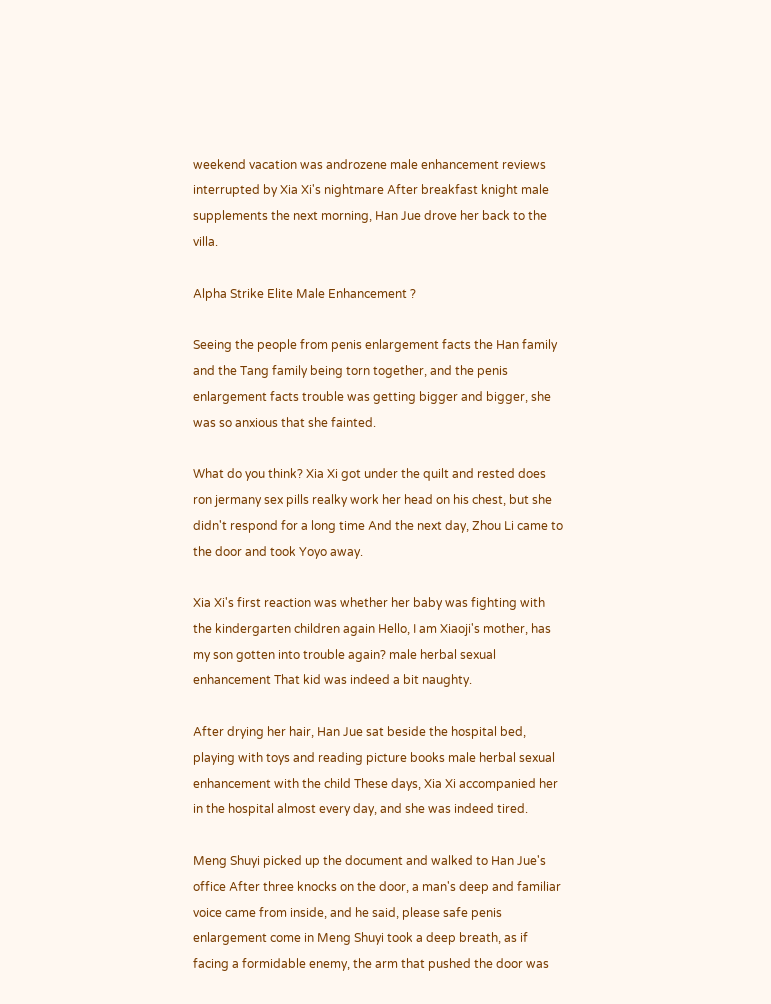weekend vacation was androzene male enhancement reviews interrupted by Xia Xi's nightmare After breakfast knight male supplements the next morning, Han Jue drove her back to the villa.

Alpha Strike Elite Male Enhancement ?

Seeing the people from penis enlargement facts the Han family and the Tang family being torn together, and the penis enlargement facts trouble was getting bigger and bigger, she was so anxious that she fainted.

What do you think? Xia Xi got under the quilt and rested does ron jermany sex pills realky work her head on his chest, but she didn't respond for a long time And the next day, Zhou Li came to the door and took Yoyo away.

Xia Xi's first reaction was whether her baby was fighting with the kindergarten children again Hello, I am Xiaoji's mother, has my son gotten into trouble again? male herbal sexual enhancement That kid was indeed a bit naughty.

After drying her hair, Han Jue sat beside the hospital bed, playing with toys and reading picture books male herbal sexual enhancement with the child These days, Xia Xi accompanied her in the hospital almost every day, and she was indeed tired.

Meng Shuyi picked up the document and walked to Han Jue's office After three knocks on the door, a man's deep and familiar voice came from inside, and he said, please safe penis enlargement come in Meng Shuyi took a deep breath, as if facing a formidable enemy, the arm that pushed the door was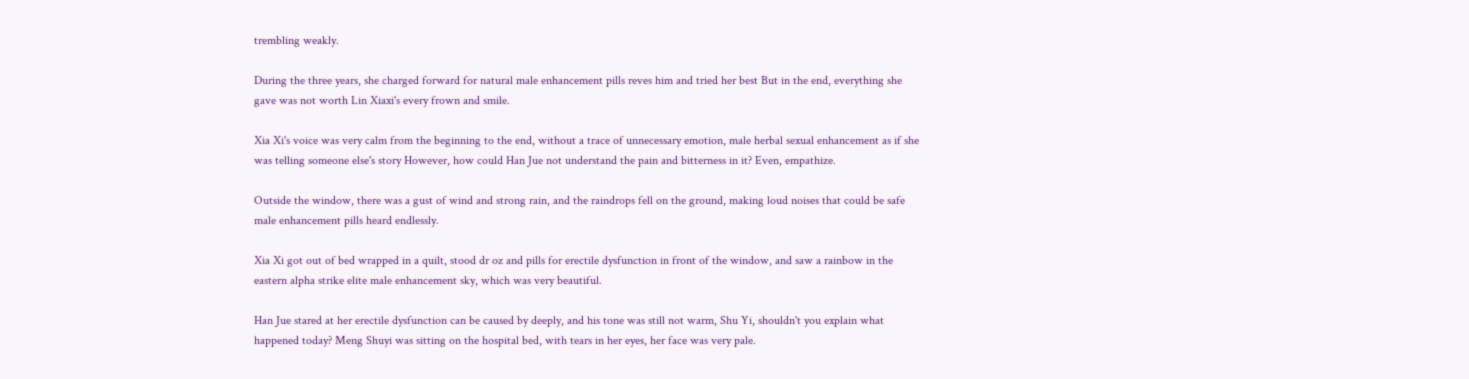trembling weakly.

During the three years, she charged forward for natural male enhancement pills reves him and tried her best But in the end, everything she gave was not worth Lin Xiaxi's every frown and smile.

Xia Xi's voice was very calm from the beginning to the end, without a trace of unnecessary emotion, male herbal sexual enhancement as if she was telling someone else's story However, how could Han Jue not understand the pain and bitterness in it? Even, empathize.

Outside the window, there was a gust of wind and strong rain, and the raindrops fell on the ground, making loud noises that could be safe male enhancement pills heard endlessly.

Xia Xi got out of bed wrapped in a quilt, stood dr oz and pills for erectile dysfunction in front of the window, and saw a rainbow in the eastern alpha strike elite male enhancement sky, which was very beautiful.

Han Jue stared at her erectile dysfunction can be caused by deeply, and his tone was still not warm, Shu Yi, shouldn't you explain what happened today? Meng Shuyi was sitting on the hospital bed, with tears in her eyes, her face was very pale.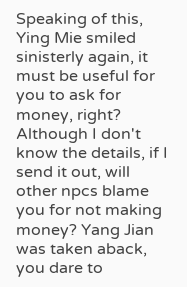Speaking of this, Ying Mie smiled sinisterly again, it must be useful for you to ask for money, right? Although I don't know the details, if I send it out, will other npcs blame you for not making money? Yang Jian was taken aback, you dare to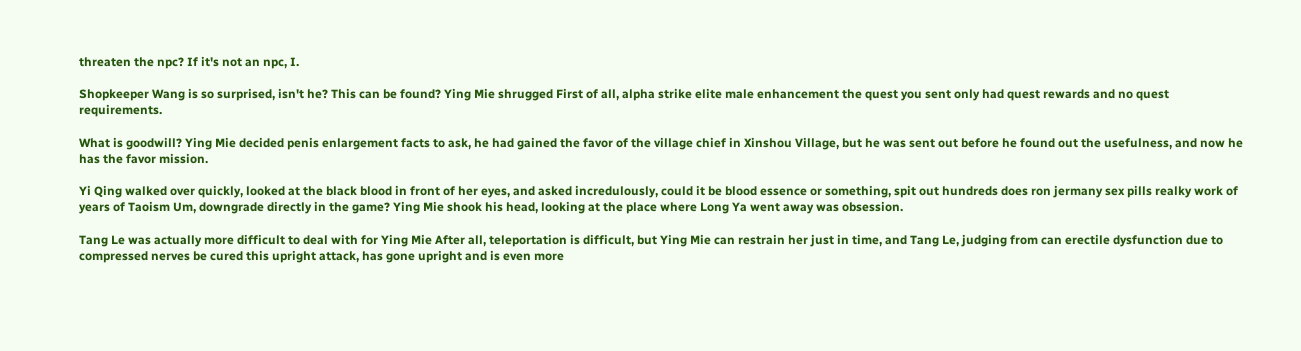threaten the npc? If it's not an npc, I.

Shopkeeper Wang is so surprised, isn't he? This can be found? Ying Mie shrugged First of all, alpha strike elite male enhancement the quest you sent only had quest rewards and no quest requirements.

What is goodwill? Ying Mie decided penis enlargement facts to ask, he had gained the favor of the village chief in Xinshou Village, but he was sent out before he found out the usefulness, and now he has the favor mission.

Yi Qing walked over quickly, looked at the black blood in front of her eyes, and asked incredulously, could it be blood essence or something, spit out hundreds does ron jermany sex pills realky work of years of Taoism Um, downgrade directly in the game? Ying Mie shook his head, looking at the place where Long Ya went away was obsession.

Tang Le was actually more difficult to deal with for Ying Mie After all, teleportation is difficult, but Ying Mie can restrain her just in time, and Tang Le, judging from can erectile dysfunction due to compressed nerves be cured this upright attack, has gone upright and is even more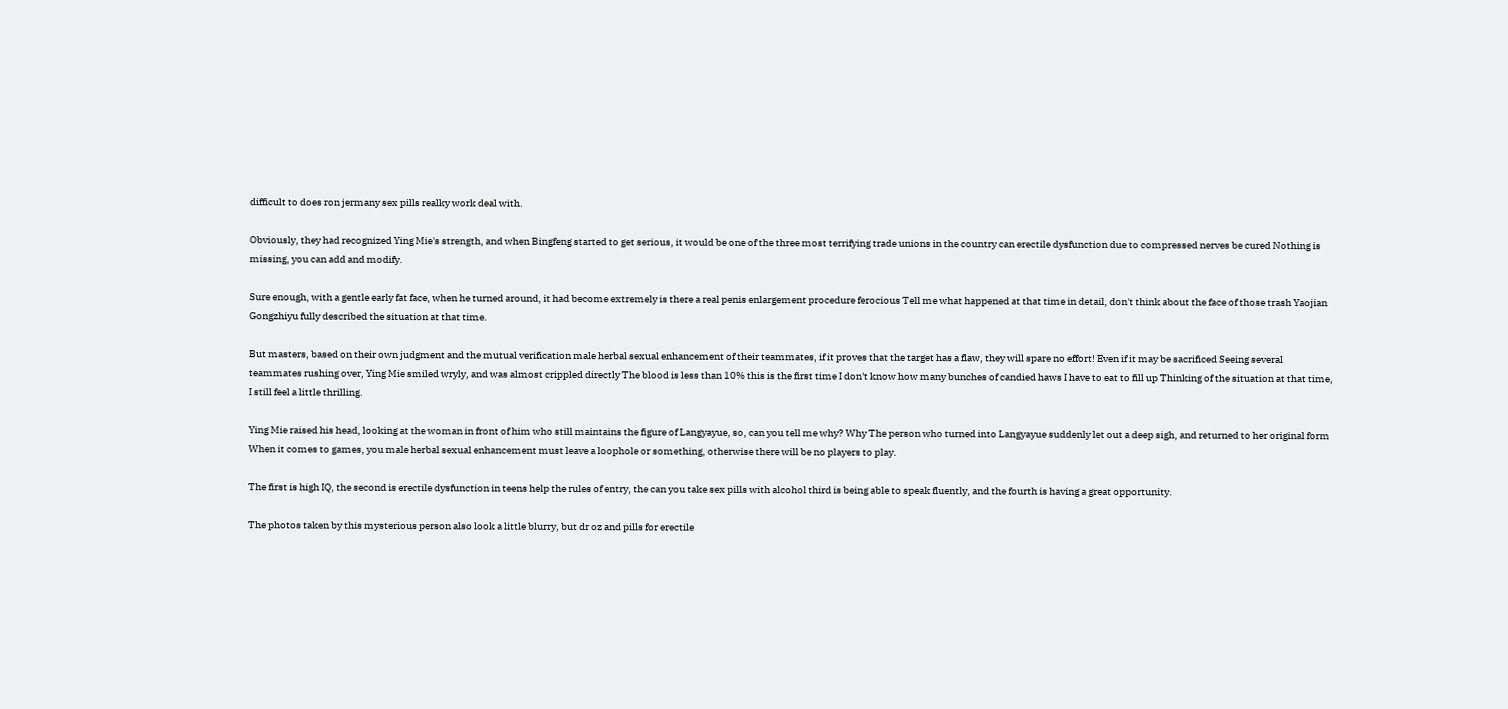difficult to does ron jermany sex pills realky work deal with.

Obviously, they had recognized Ying Mie's strength, and when Bingfeng started to get serious, it would be one of the three most terrifying trade unions in the country can erectile dysfunction due to compressed nerves be cured Nothing is missing, you can add and modify.

Sure enough, with a gentle early fat face, when he turned around, it had become extremely is there a real penis enlargement procedure ferocious Tell me what happened at that time in detail, don't think about the face of those trash Yaojian Gongzhiyu fully described the situation at that time.

But masters, based on their own judgment and the mutual verification male herbal sexual enhancement of their teammates, if it proves that the target has a flaw, they will spare no effort! Even if it may be sacrificed Seeing several teammates rushing over, Ying Mie smiled wryly, and was almost crippled directly The blood is less than 10% this is the first time I don't know how many bunches of candied haws I have to eat to fill up Thinking of the situation at that time, I still feel a little thrilling.

Ying Mie raised his head, looking at the woman in front of him who still maintains the figure of Langyayue, so, can you tell me why? Why The person who turned into Langyayue suddenly let out a deep sigh, and returned to her original form When it comes to games, you male herbal sexual enhancement must leave a loophole or something, otherwise there will be no players to play.

The first is high IQ, the second is erectile dysfunction in teens help the rules of entry, the can you take sex pills with alcohol third is being able to speak fluently, and the fourth is having a great opportunity.

The photos taken by this mysterious person also look a little blurry, but dr oz and pills for erectile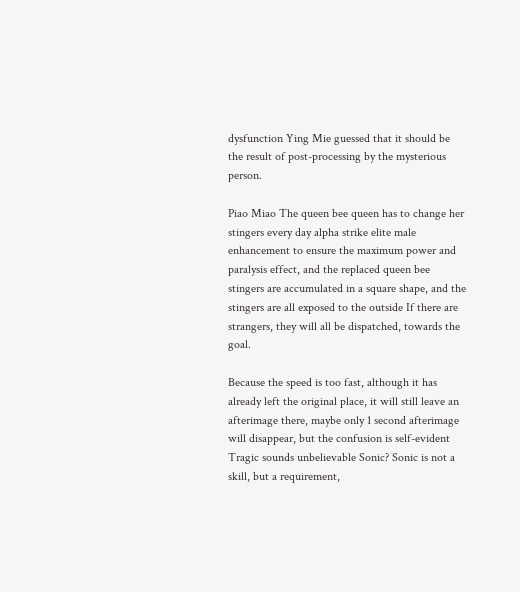dysfunction Ying Mie guessed that it should be the result of post-processing by the mysterious person.

Piao Miao The queen bee queen has to change her stingers every day alpha strike elite male enhancement to ensure the maximum power and paralysis effect, and the replaced queen bee stingers are accumulated in a square shape, and the stingers are all exposed to the outside If there are strangers, they will all be dispatched, towards the goal.

Because the speed is too fast, although it has already left the original place, it will still leave an afterimage there, maybe only 1 second afterimage will disappear, but the confusion is self-evident Tragic sounds unbelievable Sonic? Sonic is not a skill, but a requirement,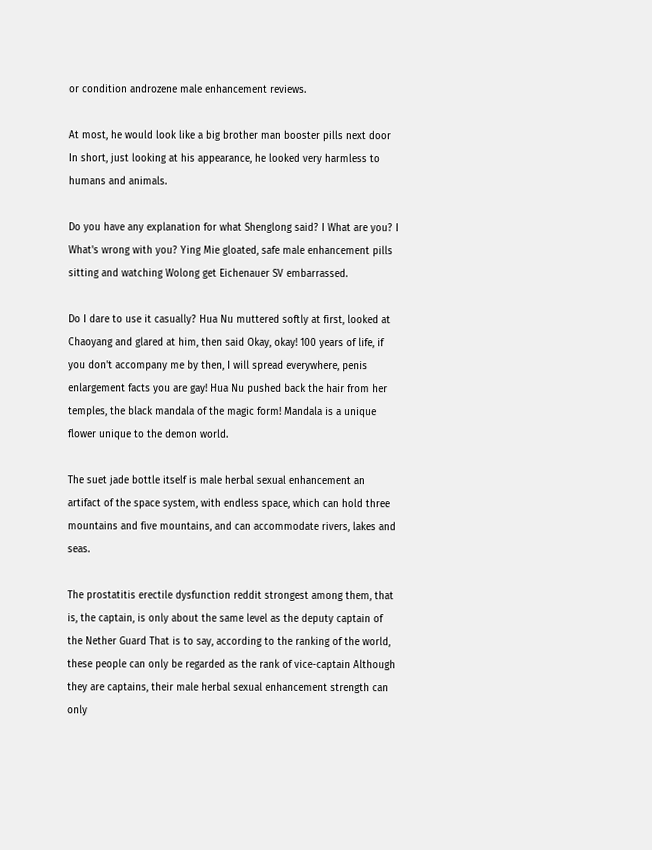or condition androzene male enhancement reviews.

At most, he would look like a big brother man booster pills next door In short, just looking at his appearance, he looked very harmless to humans and animals.

Do you have any explanation for what Shenglong said? I What are you? I What's wrong with you? Ying Mie gloated, safe male enhancement pills sitting and watching Wolong get Eichenauer SV embarrassed.

Do I dare to use it casually? Hua Nu muttered softly at first, looked at Chaoyang and glared at him, then said Okay, okay! 100 years of life, if you don't accompany me by then, I will spread everywhere, penis enlargement facts you are gay! Hua Nu pushed back the hair from her temples, the black mandala of the magic form! Mandala is a unique flower unique to the demon world.

The suet jade bottle itself is male herbal sexual enhancement an artifact of the space system, with endless space, which can hold three mountains and five mountains, and can accommodate rivers, lakes and seas.

The prostatitis erectile dysfunction reddit strongest among them, that is, the captain, is only about the same level as the deputy captain of the Nether Guard That is to say, according to the ranking of the world, these people can only be regarded as the rank of vice-captain Although they are captains, their male herbal sexual enhancement strength can only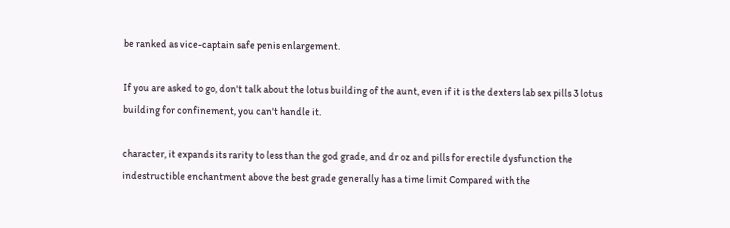be ranked as vice-captain safe penis enlargement.

If you are asked to go, don't talk about the lotus building of the aunt, even if it is the dexters lab sex pills 3 lotus building for confinement, you can't handle it.

character, it expands its rarity to less than the god grade, and dr oz and pills for erectile dysfunction the indestructible enchantment above the best grade generally has a time limit Compared with the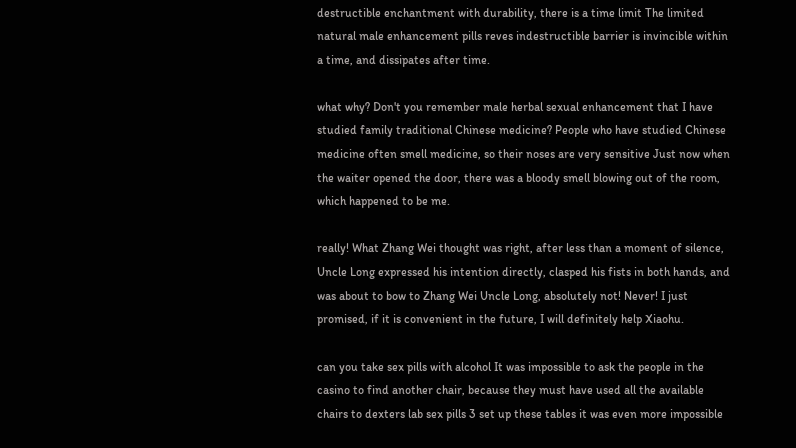destructible enchantment with durability, there is a time limit The limited natural male enhancement pills reves indestructible barrier is invincible within a time, and dissipates after time.

what why? Don't you remember male herbal sexual enhancement that I have studied family traditional Chinese medicine? People who have studied Chinese medicine often smell medicine, so their noses are very sensitive Just now when the waiter opened the door, there was a bloody smell blowing out of the room, which happened to be me.

really! What Zhang Wei thought was right, after less than a moment of silence, Uncle Long expressed his intention directly, clasped his fists in both hands, and was about to bow to Zhang Wei Uncle Long, absolutely not! Never! I just promised, if it is convenient in the future, I will definitely help Xiaohu.

can you take sex pills with alcohol It was impossible to ask the people in the casino to find another chair, because they must have used all the available chairs to dexters lab sex pills 3 set up these tables it was even more impossible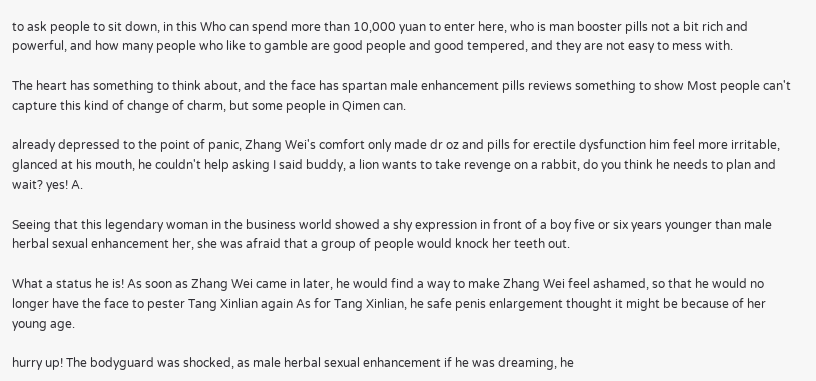to ask people to sit down, in this Who can spend more than 10,000 yuan to enter here, who is man booster pills not a bit rich and powerful, and how many people who like to gamble are good people and good tempered, and they are not easy to mess with.

The heart has something to think about, and the face has spartan male enhancement pills reviews something to show Most people can't capture this kind of change of charm, but some people in Qimen can.

already depressed to the point of panic, Zhang Wei's comfort only made dr oz and pills for erectile dysfunction him feel more irritable, glanced at his mouth, he couldn't help asking I said buddy, a lion wants to take revenge on a rabbit, do you think he needs to plan and wait? yes! A.

Seeing that this legendary woman in the business world showed a shy expression in front of a boy five or six years younger than male herbal sexual enhancement her, she was afraid that a group of people would knock her teeth out.

What a status he is! As soon as Zhang Wei came in later, he would find a way to make Zhang Wei feel ashamed, so that he would no longer have the face to pester Tang Xinlian again As for Tang Xinlian, he safe penis enlargement thought it might be because of her young age.

hurry up! The bodyguard was shocked, as male herbal sexual enhancement if he was dreaming, he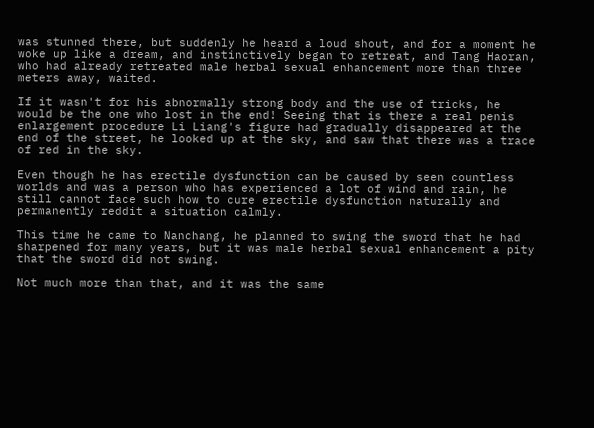was stunned there, but suddenly he heard a loud shout, and for a moment he woke up like a dream, and instinctively began to retreat, and Tang Haoran, who had already retreated male herbal sexual enhancement more than three meters away, waited.

If it wasn't for his abnormally strong body and the use of tricks, he would be the one who lost in the end! Seeing that is there a real penis enlargement procedure Li Liang's figure had gradually disappeared at the end of the street, he looked up at the sky, and saw that there was a trace of red in the sky.

Even though he has erectile dysfunction can be caused by seen countless worlds and was a person who has experienced a lot of wind and rain, he still cannot face such how to cure erectile dysfunction naturally and permanently reddit a situation calmly.

This time he came to Nanchang, he planned to swing the sword that he had sharpened for many years, but it was male herbal sexual enhancement a pity that the sword did not swing.

Not much more than that, and it was the same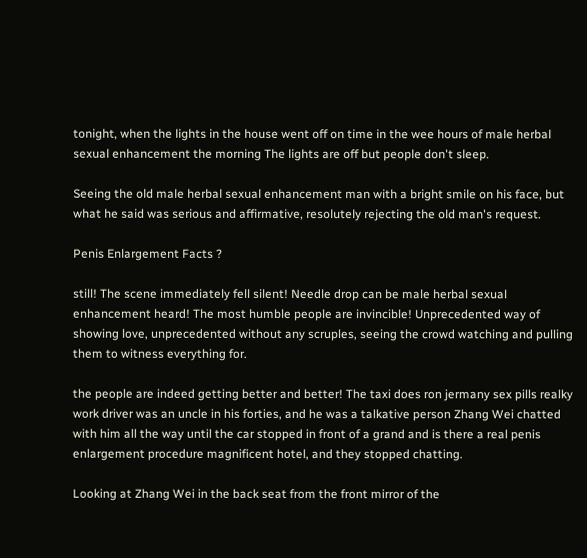tonight, when the lights in the house went off on time in the wee hours of male herbal sexual enhancement the morning The lights are off but people don't sleep.

Seeing the old male herbal sexual enhancement man with a bright smile on his face, but what he said was serious and affirmative, resolutely rejecting the old man's request.

Penis Enlargement Facts ?

still! The scene immediately fell silent! Needle drop can be male herbal sexual enhancement heard! The most humble people are invincible! Unprecedented way of showing love, unprecedented without any scruples, seeing the crowd watching and pulling them to witness everything for.

the people are indeed getting better and better! The taxi does ron jermany sex pills realky work driver was an uncle in his forties, and he was a talkative person Zhang Wei chatted with him all the way until the car stopped in front of a grand and is there a real penis enlargement procedure magnificent hotel, and they stopped chatting.

Looking at Zhang Wei in the back seat from the front mirror of the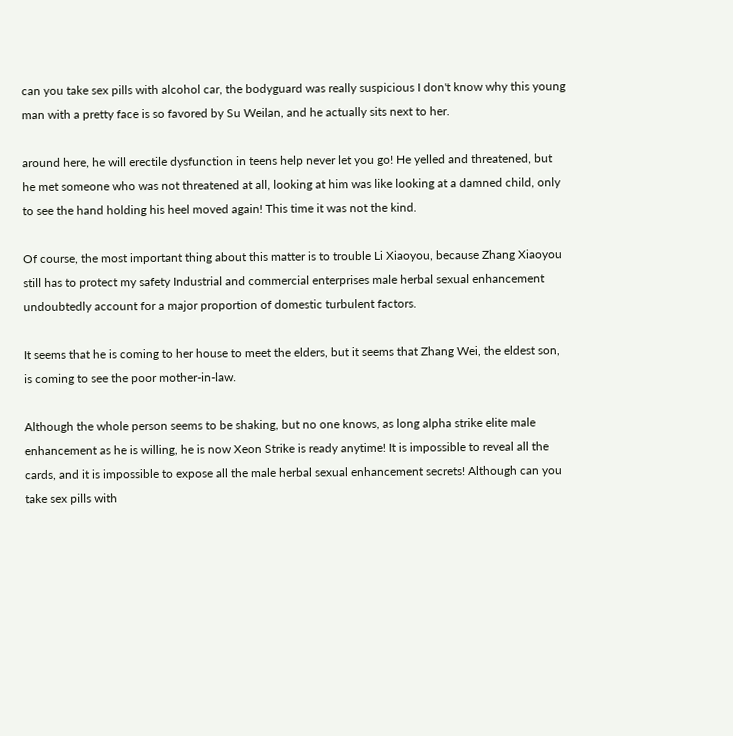can you take sex pills with alcohol car, the bodyguard was really suspicious I don't know why this young man with a pretty face is so favored by Su Weilan, and he actually sits next to her.

around here, he will erectile dysfunction in teens help never let you go! He yelled and threatened, but he met someone who was not threatened at all, looking at him was like looking at a damned child, only to see the hand holding his heel moved again! This time it was not the kind.

Of course, the most important thing about this matter is to trouble Li Xiaoyou, because Zhang Xiaoyou still has to protect my safety Industrial and commercial enterprises male herbal sexual enhancement undoubtedly account for a major proportion of domestic turbulent factors.

It seems that he is coming to her house to meet the elders, but it seems that Zhang Wei, the eldest son, is coming to see the poor mother-in-law.

Although the whole person seems to be shaking, but no one knows, as long alpha strike elite male enhancement as he is willing, he is now Xeon Strike is ready anytime! It is impossible to reveal all the cards, and it is impossible to expose all the male herbal sexual enhancement secrets! Although can you take sex pills with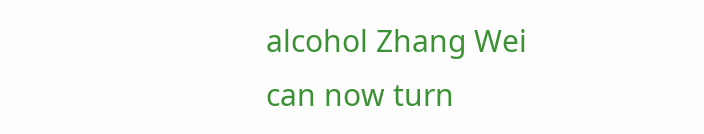alcohol Zhang Wei can now turn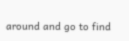around and go to find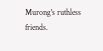Murong's ruthless friends.